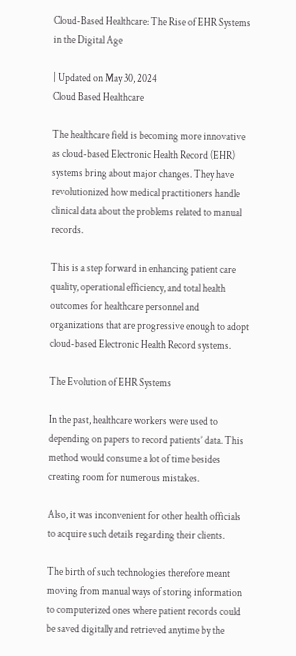Cloud-Based Healthcare: The Rise of EHR Systems in the Digital Age

| Updated on May 30, 2024
Cloud Based Healthcare

The healthcare field is becoming more innovative as cloud-based Electronic Health Record (EHR) systems bring about major changes. They have revolutionized how medical practitioners handle clinical data about the problems related to manual records.

This is a step forward in enhancing patient care quality, operational efficiency, and total health outcomes for healthcare personnel and organizations that are progressive enough to adopt cloud-based Electronic Health Record systems.

The Evolution of EHR Systems

In the past, healthcare workers were used to depending on papers to record patients’ data. This method would consume a lot of time besides creating room for numerous mistakes.

Also, it was inconvenient for other health officials to acquire such details regarding their clients.

The birth of such technologies therefore meant moving from manual ways of storing information to computerized ones where patient records could be saved digitally and retrieved anytime by the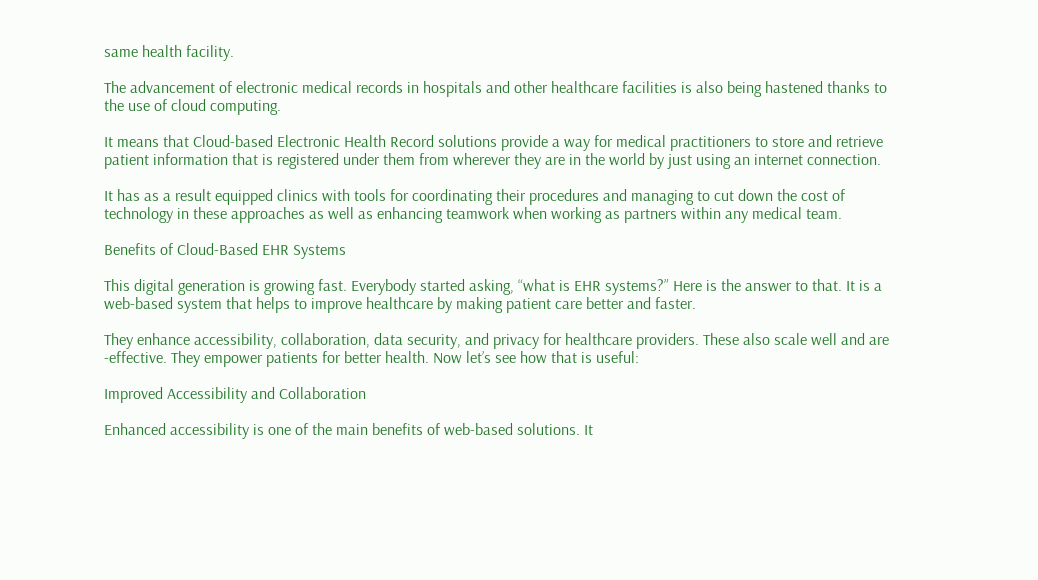same health facility.

The advancement of electronic medical records in hospitals and other healthcare facilities is also being hastened thanks to the use of cloud computing.

It means that Cloud-based Electronic Health Record solutions provide a way for medical practitioners to store and retrieve patient information that is registered under them from wherever they are in the world by just using an internet connection.

It has as a result equipped clinics with tools for coordinating their procedures and managing to cut down the cost of technology in these approaches as well as enhancing teamwork when working as partners within any medical team.

Benefits of Cloud-Based EHR Systems

This digital generation is growing fast. Everybody started asking, “what is EHR systems?” Here is the answer to that. It is a web-based system that helps to improve healthcare by making patient care better and faster.

They enhance accessibility, collaboration, data security, and privacy for healthcare providers. These also scale well and are -effective. They empower patients for better health. Now let’s see how that is useful:

Improved Accessibility and Collaboration

Enhanced accessibility is one of the main benefits of web-based solutions. It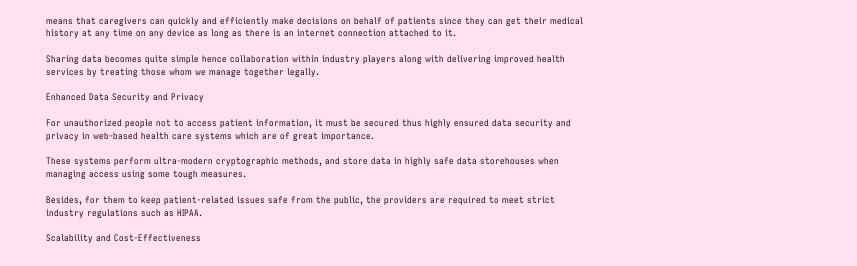means that caregivers can quickly and efficiently make decisions on behalf of patients since they can get their medical history at any time on any device as long as there is an internet connection attached to it.

Sharing data becomes quite simple hence collaboration within industry players along with delivering improved health services by treating those whom we manage together legally.

Enhanced Data Security and Privacy

For unauthorized people not to access patient information, it must be secured thus highly ensured data security and privacy in web-based health care systems which are of great importance.

These systems perform ultra-modern cryptographic methods, and store data in highly safe data storehouses when managing access using some tough measures.

Besides, for them to keep patient-related issues safe from the public, the providers are required to meet strict industry regulations such as HIPAA.

Scalability and Cost-Effectiveness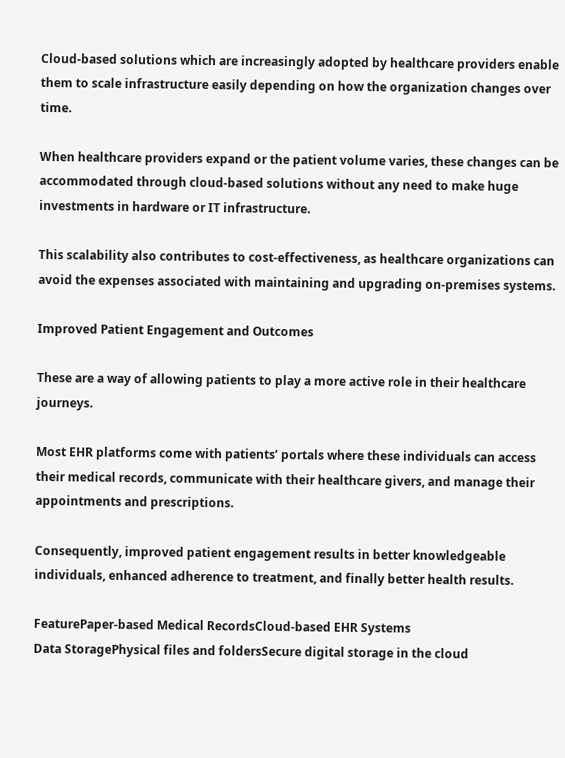Cloud-based solutions which are increasingly adopted by healthcare providers enable them to scale infrastructure easily depending on how the organization changes over time.

When healthcare providers expand or the patient volume varies, these changes can be accommodated through cloud-based solutions without any need to make huge investments in hardware or IT infrastructure.

This scalability also contributes to cost-effectiveness, as healthcare organizations can avoid the expenses associated with maintaining and upgrading on-premises systems.

Improved Patient Engagement and Outcomes

These are a way of allowing patients to play a more active role in their healthcare journeys.

Most EHR platforms come with patients’ portals where these individuals can access their medical records, communicate with their healthcare givers, and manage their appointments and prescriptions.

Consequently, improved patient engagement results in better knowledgeable individuals, enhanced adherence to treatment, and finally better health results.

FeaturePaper-based Medical RecordsCloud-based EHR Systems
Data StoragePhysical files and foldersSecure digital storage in the cloud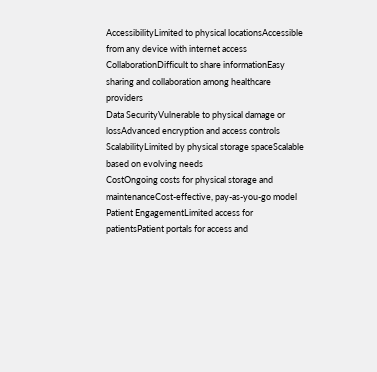AccessibilityLimited to physical locationsAccessible from any device with internet access
CollaborationDifficult to share informationEasy sharing and collaboration among healthcare providers
Data SecurityVulnerable to physical damage or lossAdvanced encryption and access controls
ScalabilityLimited by physical storage spaceScalable based on evolving needs
CostOngoing costs for physical storage and maintenanceCost-effective, pay-as-you-go model
Patient EngagementLimited access for patientsPatient portals for access and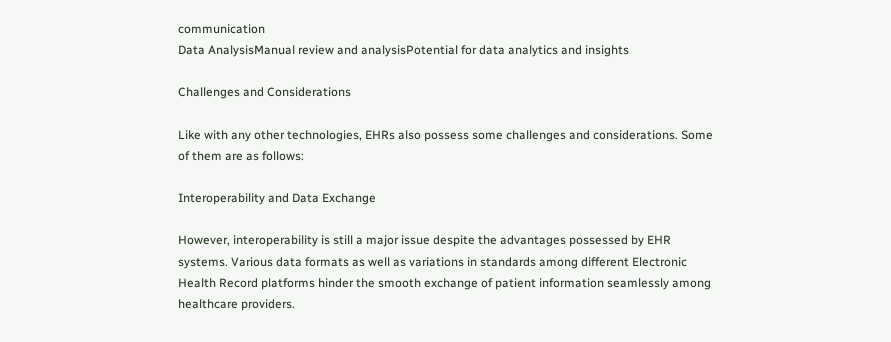communication
Data AnalysisManual review and analysisPotential for data analytics and insights

Challenges and Considerations

Like with any other technologies, EHRs also possess some challenges and considerations. Some of them are as follows:

Interoperability and Data Exchange

However, interoperability is still a major issue despite the advantages possessed by EHR systems. Various data formats as well as variations in standards among different Electronic Health Record platforms hinder the smooth exchange of patient information seamlessly among healthcare providers.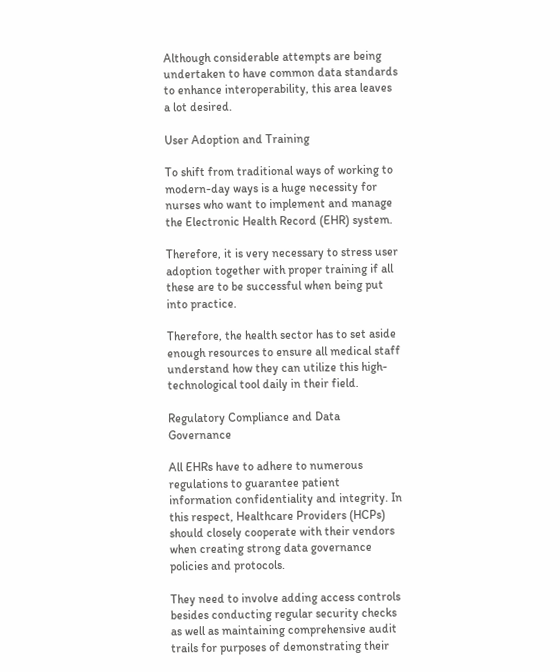Although considerable attempts are being undertaken to have common data standards to enhance interoperability, this area leaves a lot desired.

User Adoption and Training

To shift from traditional ways of working to modern-day ways is a huge necessity for nurses who want to implement and manage the Electronic Health Record (EHR) system.

Therefore, it is very necessary to stress user adoption together with proper training if all these are to be successful when being put into practice.

Therefore, the health sector has to set aside enough resources to ensure all medical staff understand how they can utilize this high-technological tool daily in their field.

Regulatory Compliance and Data Governance

All EHRs have to adhere to numerous regulations to guarantee patient information confidentiality and integrity. In this respect, Healthcare Providers (HCPs) should closely cooperate with their vendors when creating strong data governance policies and protocols.

They need to involve adding access controls besides conducting regular security checks as well as maintaining comprehensive audit trails for purposes of demonstrating their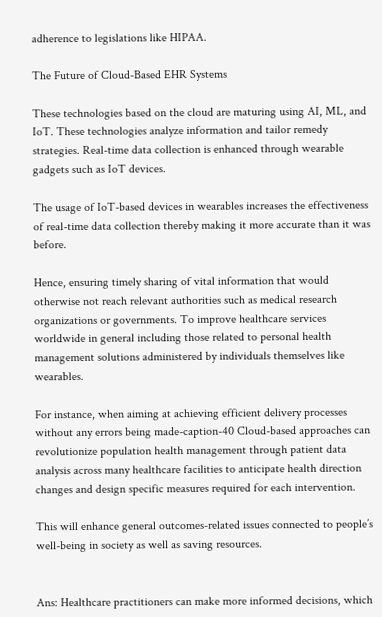adherence to legislations like HIPAA.

The Future of Cloud-Based EHR Systems

These technologies based on the cloud are maturing using AI, ML, and IoT. These technologies analyze information and tailor remedy strategies. Real-time data collection is enhanced through wearable gadgets such as IoT devices.

The usage of IoT-based devices in wearables increases the effectiveness of real-time data collection thereby making it more accurate than it was before.

Hence, ensuring timely sharing of vital information that would otherwise not reach relevant authorities such as medical research organizations or governments. To improve healthcare services worldwide in general including those related to personal health management solutions administered by individuals themselves like wearables.

For instance, when aiming at achieving efficient delivery processes without any errors being made-caption-40 Cloud-based approaches can revolutionize population health management through patient data analysis across many healthcare facilities to anticipate health direction changes and design specific measures required for each intervention.

This will enhance general outcomes-related issues connected to people’s well-being in society as well as saving resources.


Ans: Healthcare practitioners can make more informed decisions, which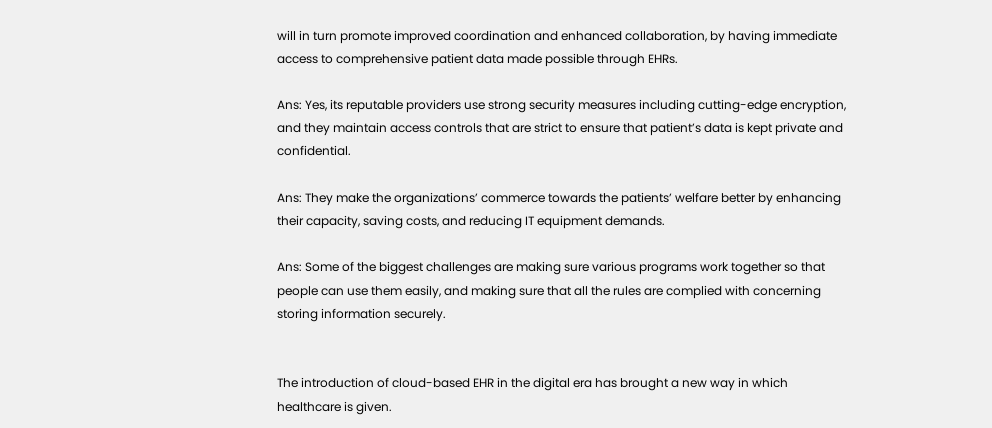will in turn promote improved coordination and enhanced collaboration, by having immediate access to comprehensive patient data made possible through EHRs.

Ans: Yes, its reputable providers use strong security measures including cutting-edge encryption, and they maintain access controls that are strict to ensure that patient’s data is kept private and confidential.

Ans: They make the organizations’ commerce towards the patients’ welfare better by enhancing their capacity, saving costs, and reducing IT equipment demands.

Ans: Some of the biggest challenges are making sure various programs work together so that people can use them easily, and making sure that all the rules are complied with concerning storing information securely.


The introduction of cloud-based EHR in the digital era has brought a new way in which healthcare is given.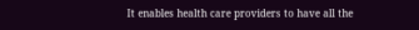It enables health care providers to have all the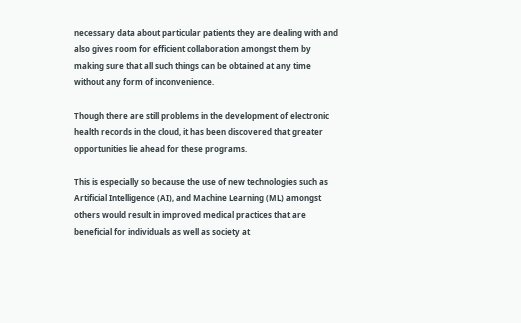necessary data about particular patients they are dealing with and also gives room for efficient collaboration amongst them by making sure that all such things can be obtained at any time without any form of inconvenience.

Though there are still problems in the development of electronic health records in the cloud, it has been discovered that greater opportunities lie ahead for these programs.

This is especially so because the use of new technologies such as Artificial Intelligence (AI), and Machine Learning (ML) amongst others would result in improved medical practices that are beneficial for individuals as well as society at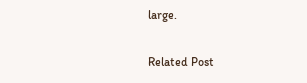large.

Related Post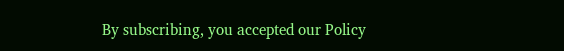By subscribing, you accepted our Policy